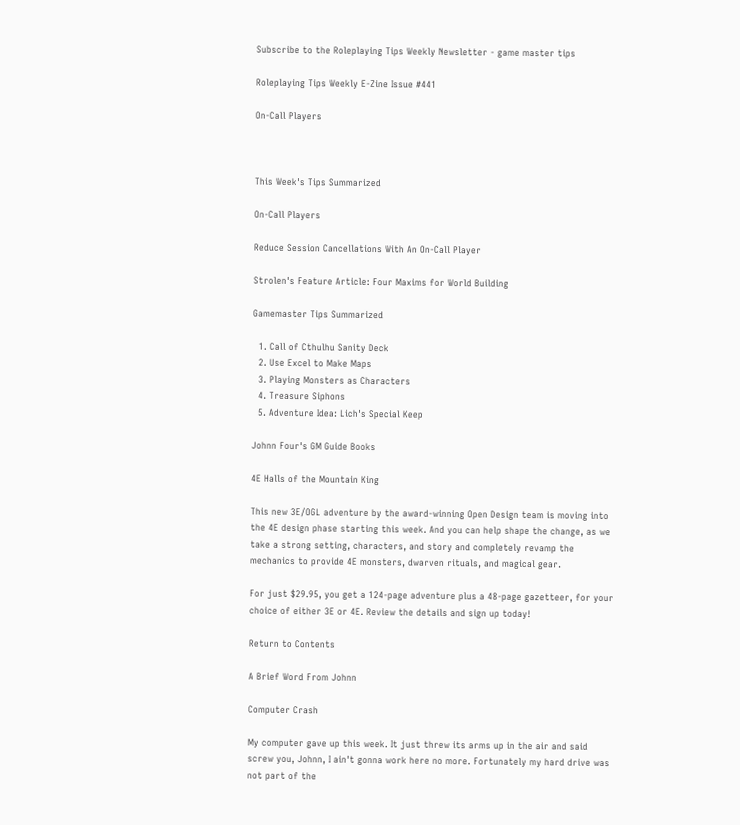Subscribe to the Roleplaying Tips Weekly Newsletter - game master tips

Roleplaying Tips Weekly E-Zine Issue #441

On-Call Players



This Week's Tips Summarized

On-Call Players

Reduce Session Cancellations With An On-Call Player

Strolen's Feature Article: Four Maxims for World Building

Gamemaster Tips Summarized

  1. Call of Cthulhu Sanity Deck
  2. Use Excel to Make Maps
  3. Playing Monsters as Characters
  4. Treasure Siphons
  5. Adventure Idea: Lich's Special Keep

Johnn Four's GM Guide Books

4E Halls of the Mountain King

This new 3E/OGL adventure by the award-winning Open Design team is moving into the 4E design phase starting this week. And you can help shape the change, as we take a strong setting, characters, and story and completely revamp the mechanics to provide 4E monsters, dwarven rituals, and magical gear.

For just $29.95, you get a 124-page adventure plus a 48-page gazetteer, for your choice of either 3E or 4E. Review the details and sign up today!

Return to Contents

A Brief Word From Johnn

Computer Crash

My computer gave up this week. It just threw its arms up in the air and said screw you, Johnn, I ain't gonna work here no more. Fortunately my hard drive was not part of the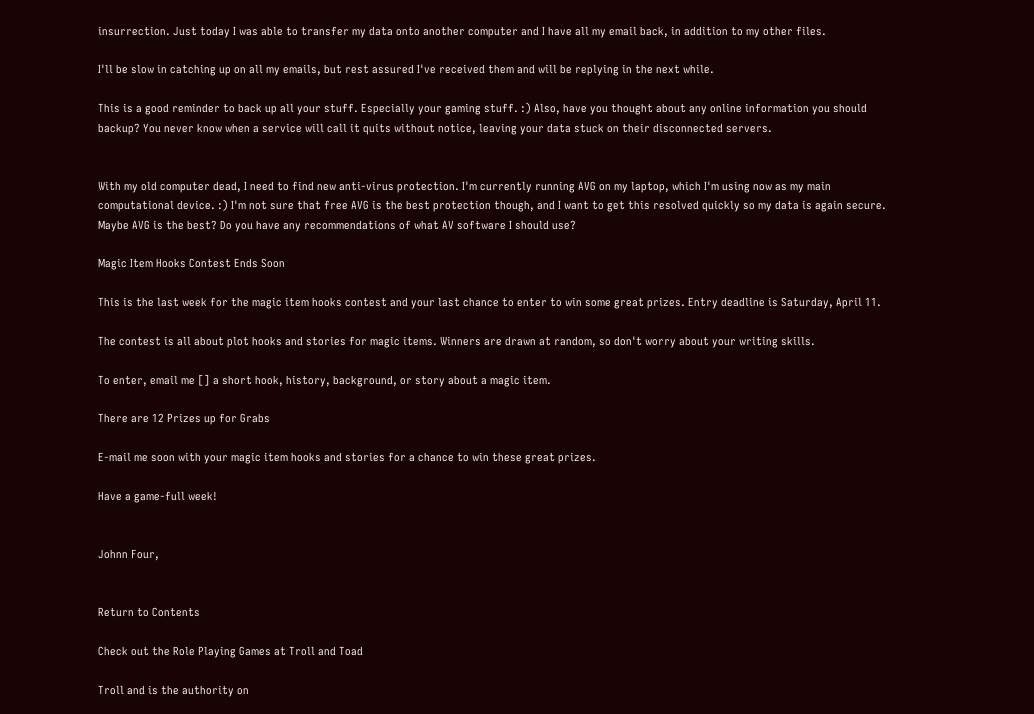insurrection. Just today I was able to transfer my data onto another computer and I have all my email back, in addition to my other files.

I'll be slow in catching up on all my emails, but rest assured I've received them and will be replying in the next while.

This is a good reminder to back up all your stuff. Especially your gaming stuff. :) Also, have you thought about any online information you should backup? You never know when a service will call it quits without notice, leaving your data stuck on their disconnected servers.


With my old computer dead, I need to find new anti-virus protection. I'm currently running AVG on my laptop, which I'm using now as my main computational device. :) I'm not sure that free AVG is the best protection though, and I want to get this resolved quickly so my data is again secure. Maybe AVG is the best? Do you have any recommendations of what AV software I should use?

Magic Item Hooks Contest Ends Soon

This is the last week for the magic item hooks contest and your last chance to enter to win some great prizes. Entry deadline is Saturday, April 11.

The contest is all about plot hooks and stories for magic items. Winners are drawn at random, so don't worry about your writing skills.

To enter, email me [] a short hook, history, background, or story about a magic item.

There are 12 Prizes up for Grabs

E-mail me soon with your magic item hooks and stories for a chance to win these great prizes.

Have a game-full week!


Johnn Four,


Return to Contents

Check out the Role Playing Games at Troll and Toad

Troll and is the authority on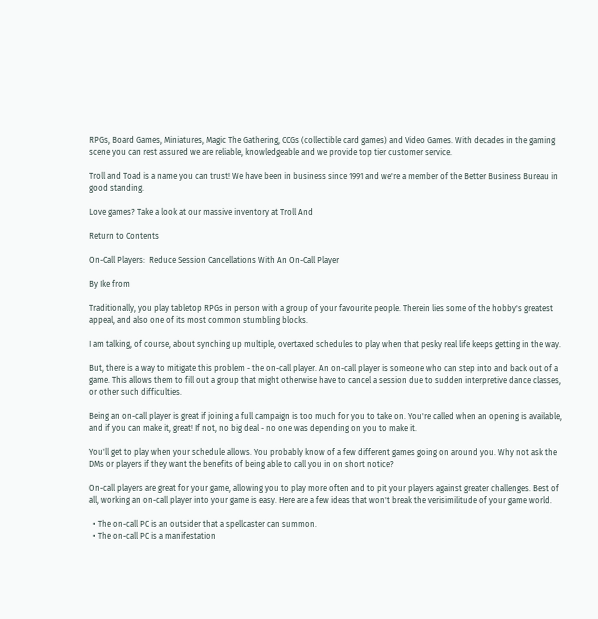RPGs, Board Games, Miniatures, Magic The Gathering, CCGs (collectible card games) and Video Games. With decades in the gaming scene you can rest assured we are reliable, knowledgeable and we provide top tier customer service.

Troll and Toad is a name you can trust! We have been in business since 1991 and we're a member of the Better Business Bureau in good standing.

Love games? Take a look at our massive inventory at Troll And

Return to Contents

On-Call Players:  Reduce Session Cancellations With An On-Call Player

By Ike from

Traditionally, you play tabletop RPGs in person with a group of your favourite people. Therein lies some of the hobby's greatest appeal, and also one of its most common stumbling blocks.

I am talking, of course, about synching up multiple, overtaxed schedules to play when that pesky real life keeps getting in the way.

But, there is a way to mitigate this problem - the on-call player. An on-call player is someone who can step into and back out of a game. This allows them to fill out a group that might otherwise have to cancel a session due to sudden interpretive dance classes, or other such difficulties.

Being an on-call player is great if joining a full campaign is too much for you to take on. You're called when an opening is available, and if you can make it, great! If not, no big deal - no one was depending on you to make it.

You'll get to play when your schedule allows. You probably know of a few different games going on around you. Why not ask the DMs or players if they want the benefits of being able to call you in on short notice?

On-call players are great for your game, allowing you to play more often and to pit your players against greater challenges. Best of all, working an on-call player into your game is easy. Here are a few ideas that won't break the verisimilitude of your game world.

  • The on-call PC is an outsider that a spellcaster can summon.
  • The on-call PC is a manifestation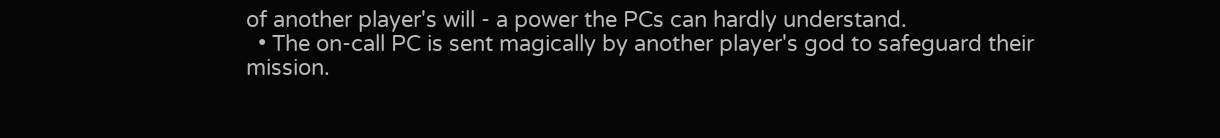of another player's will - a power the PCs can hardly understand.
  • The on-call PC is sent magically by another player's god to safeguard their mission.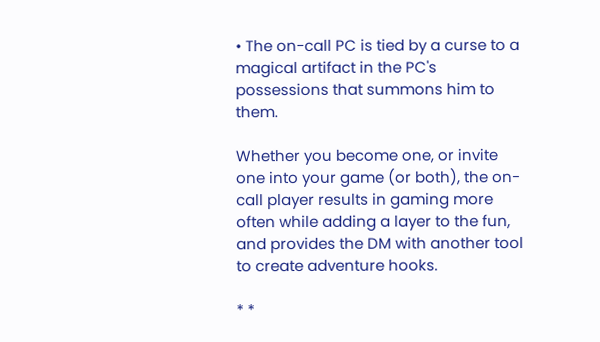• The on-call PC is tied by a curse to a magical artifact in the PC's possessions that summons him to them.

Whether you become one, or invite one into your game (or both), the on-call player results in gaming more often while adding a layer to the fun, and provides the DM with another tool to create adventure hooks.

* *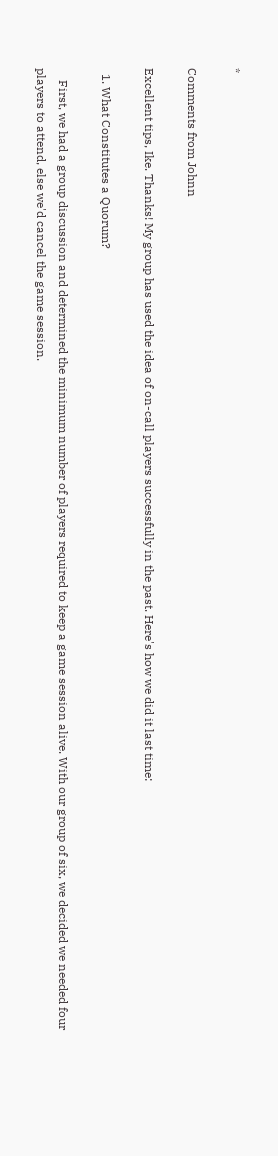*

Comments from Johnn

Excellent tips, Ike. Thanks! My group has used the idea of on-call players successfully in the past. Here's how we did it last time:

  1. What Constitutes a Quorum?

    First, we had a group discussion and determined the minimum number of players required to keep a game session alive. With our group of six, we decided we needed four players to attend, else we'd cancel the game session.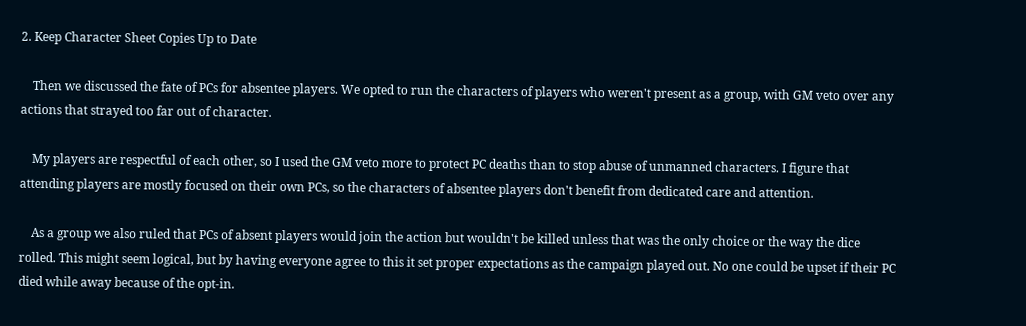2. Keep Character Sheet Copies Up to Date

    Then we discussed the fate of PCs for absentee players. We opted to run the characters of players who weren't present as a group, with GM veto over any actions that strayed too far out of character.

    My players are respectful of each other, so I used the GM veto more to protect PC deaths than to stop abuse of unmanned characters. I figure that attending players are mostly focused on their own PCs, so the characters of absentee players don't benefit from dedicated care and attention.

    As a group we also ruled that PCs of absent players would join the action but wouldn't be killed unless that was the only choice or the way the dice rolled. This might seem logical, but by having everyone agree to this it set proper expectations as the campaign played out. No one could be upset if their PC died while away because of the opt-in.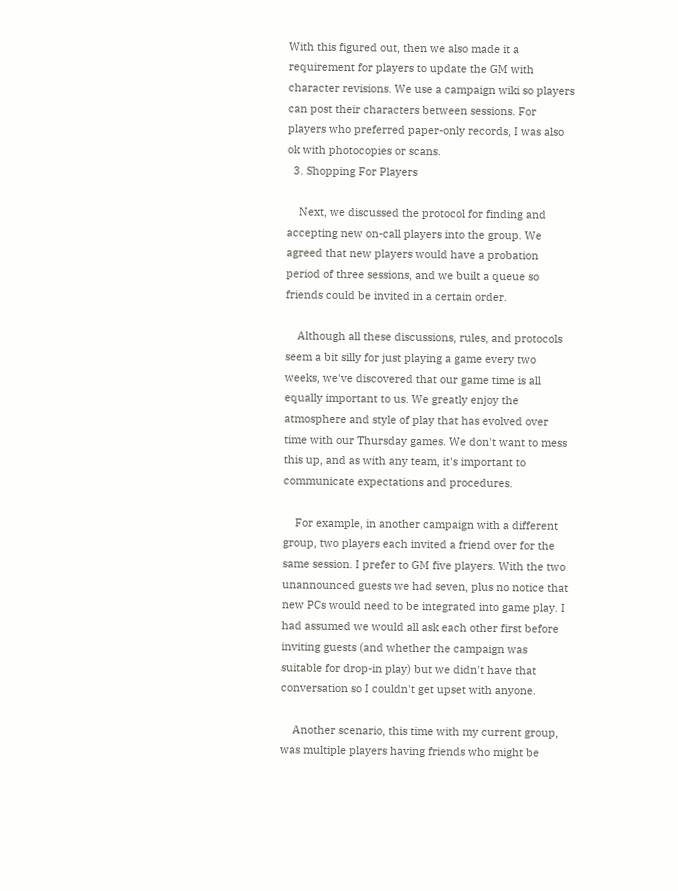With this figured out, then we also made it a requirement for players to update the GM with character revisions. We use a campaign wiki so players can post their characters between sessions. For players who preferred paper-only records, I was also ok with photocopies or scans.
  3. Shopping For Players

    Next, we discussed the protocol for finding and accepting new on-call players into the group. We agreed that new players would have a probation period of three sessions, and we built a queue so friends could be invited in a certain order.

    Although all these discussions, rules, and protocols seem a bit silly for just playing a game every two weeks, we've discovered that our game time is all equally important to us. We greatly enjoy the atmosphere and style of play that has evolved over time with our Thursday games. We don't want to mess this up, and as with any team, it's important to communicate expectations and procedures.

    For example, in another campaign with a different group, two players each invited a friend over for the same session. I prefer to GM five players. With the two unannounced guests we had seven, plus no notice that new PCs would need to be integrated into game play. I had assumed we would all ask each other first before inviting guests (and whether the campaign was suitable for drop-in play) but we didn't have that conversation so I couldn't get upset with anyone.

    Another scenario, this time with my current group, was multiple players having friends who might be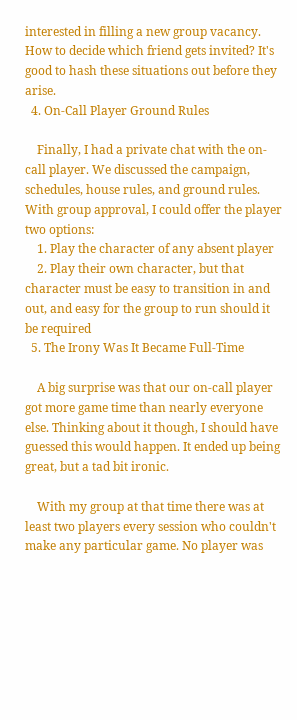interested in filling a new group vacancy. How to decide which friend gets invited? It's good to hash these situations out before they arise.
  4. On-Call Player Ground Rules

    Finally, I had a private chat with the on-call player. We discussed the campaign, schedules, house rules, and ground rules. With group approval, I could offer the player two options:
    1. Play the character of any absent player
    2. Play their own character, but that character must be easy to transition in and out, and easy for the group to run should it be required
  5. The Irony Was It Became Full-Time

    A big surprise was that our on-call player got more game time than nearly everyone else. Thinking about it though, I should have guessed this would happen. It ended up being great, but a tad bit ironic.

    With my group at that time there was at least two players every session who couldn't make any particular game. No player was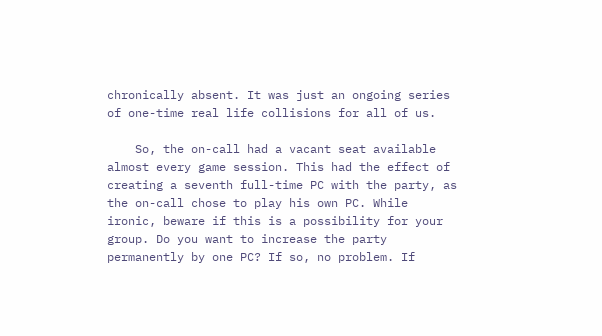chronically absent. It was just an ongoing series of one-time real life collisions for all of us.

    So, the on-call had a vacant seat available almost every game session. This had the effect of creating a seventh full-time PC with the party, as the on-call chose to play his own PC. While ironic, beware if this is a possibility for your group. Do you want to increase the party permanently by one PC? If so, no problem. If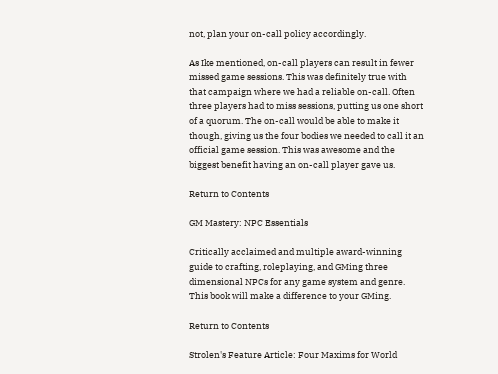not, plan your on-call policy accordingly.

As Ike mentioned, on-call players can result in fewer missed game sessions. This was definitely true with that campaign where we had a reliable on-call. Often three players had to miss sessions, putting us one short of a quorum. The on-call would be able to make it though, giving us the four bodies we needed to call it an official game session. This was awesome and the biggest benefit having an on-call player gave us.

Return to Contents

GM Mastery: NPC Essentials

Critically acclaimed and multiple award-winning guide to crafting, roleplaying, and GMing three dimensional NPCs for any game system and genre. This book will make a difference to your GMing.

Return to Contents

Strolen's Feature Article: Four Maxims for World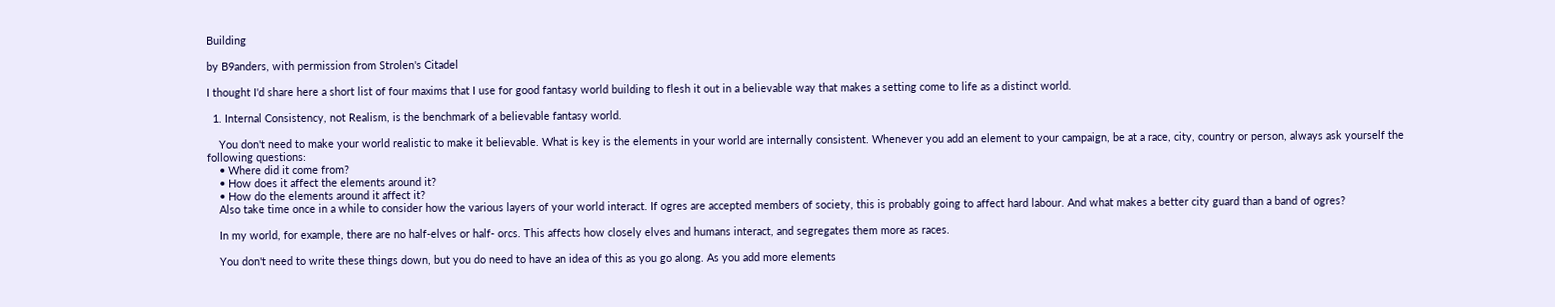Building

by B9anders, with permission from Strolen's Citadel

I thought I'd share here a short list of four maxims that I use for good fantasy world building to flesh it out in a believable way that makes a setting come to life as a distinct world.

  1. Internal Consistency, not Realism, is the benchmark of a believable fantasy world.

    You don't need to make your world realistic to make it believable. What is key is the elements in your world are internally consistent. Whenever you add an element to your campaign, be at a race, city, country or person, always ask yourself the following questions:
    • Where did it come from?
    • How does it affect the elements around it?
    • How do the elements around it affect it?
    Also take time once in a while to consider how the various layers of your world interact. If ogres are accepted members of society, this is probably going to affect hard labour. And what makes a better city guard than a band of ogres?

    In my world, for example, there are no half-elves or half- orcs. This affects how closely elves and humans interact, and segregates them more as races.

    You don't need to write these things down, but you do need to have an idea of this as you go along. As you add more elements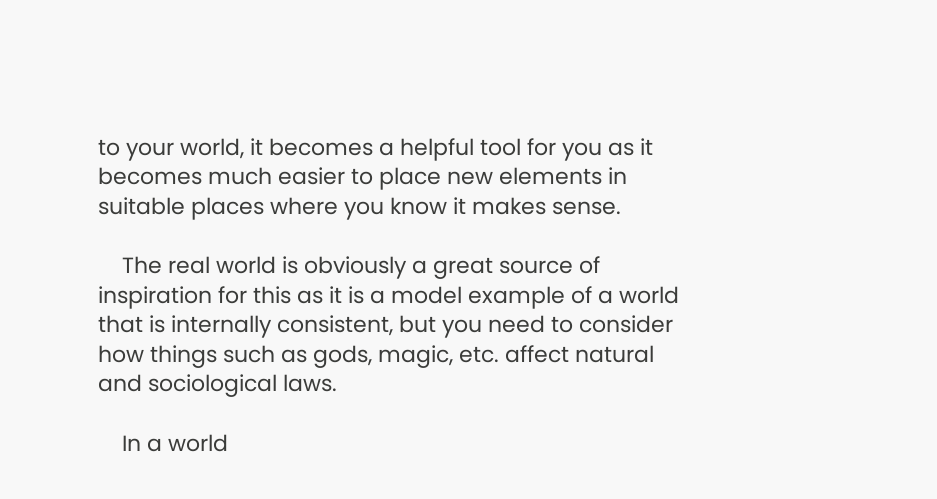to your world, it becomes a helpful tool for you as it becomes much easier to place new elements in suitable places where you know it makes sense.

    The real world is obviously a great source of inspiration for this as it is a model example of a world that is internally consistent, but you need to consider how things such as gods, magic, etc. affect natural and sociological laws.

    In a world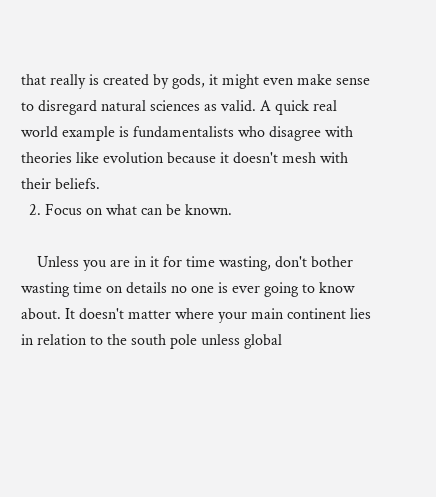that really is created by gods, it might even make sense to disregard natural sciences as valid. A quick real world example is fundamentalists who disagree with theories like evolution because it doesn't mesh with their beliefs.
  2. Focus on what can be known.

    Unless you are in it for time wasting, don't bother wasting time on details no one is ever going to know about. It doesn't matter where your main continent lies in relation to the south pole unless global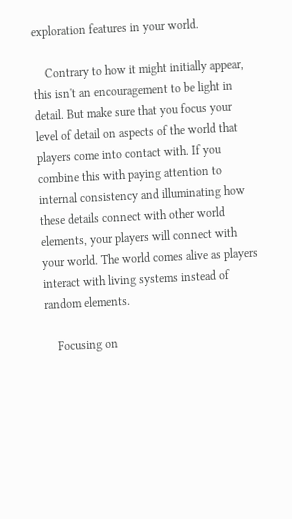exploration features in your world.

    Contrary to how it might initially appear, this isn't an encouragement to be light in detail. But make sure that you focus your level of detail on aspects of the world that players come into contact with. If you combine this with paying attention to internal consistency and illuminating how these details connect with other world elements, your players will connect with your world. The world comes alive as players interact with living systems instead of random elements.

    Focusing on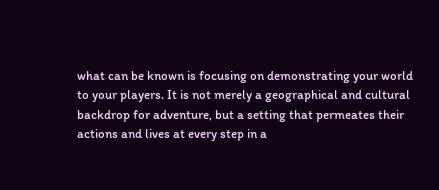what can be known is focusing on demonstrating your world to your players. It is not merely a geographical and cultural backdrop for adventure, but a setting that permeates their actions and lives at every step in a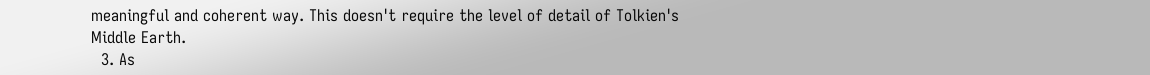meaningful and coherent way. This doesn't require the level of detail of Tolkien's Middle Earth.
  3. As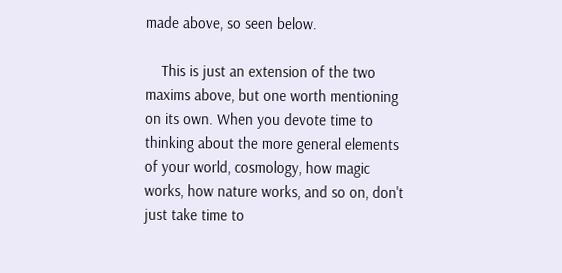made above, so seen below.

    This is just an extension of the two maxims above, but one worth mentioning on its own. When you devote time to thinking about the more general elements of your world, cosmology, how magic works, how nature works, and so on, don't just take time to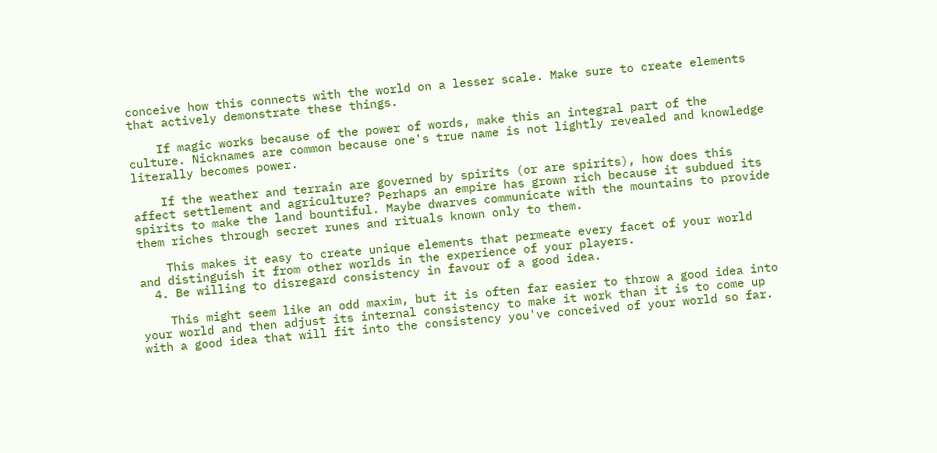conceive how this connects with the world on a lesser scale. Make sure to create elements that actively demonstrate these things.

    If magic works because of the power of words, make this an integral part of the culture. Nicknames are common because one's true name is not lightly revealed and knowledge literally becomes power.

    If the weather and terrain are governed by spirits (or are spirits), how does this affect settlement and agriculture? Perhaps an empire has grown rich because it subdued its spirits to make the land bountiful. Maybe dwarves communicate with the mountains to provide them riches through secret runes and rituals known only to them.

    This makes it easy to create unique elements that permeate every facet of your world and distinguish it from other worlds in the experience of your players.
  4. Be willing to disregard consistency in favour of a good idea.

    This might seem like an odd maxim, but it is often far easier to throw a good idea into your world and then adjust its internal consistency to make it work than it is to come up with a good idea that will fit into the consistency you've conceived of your world so far.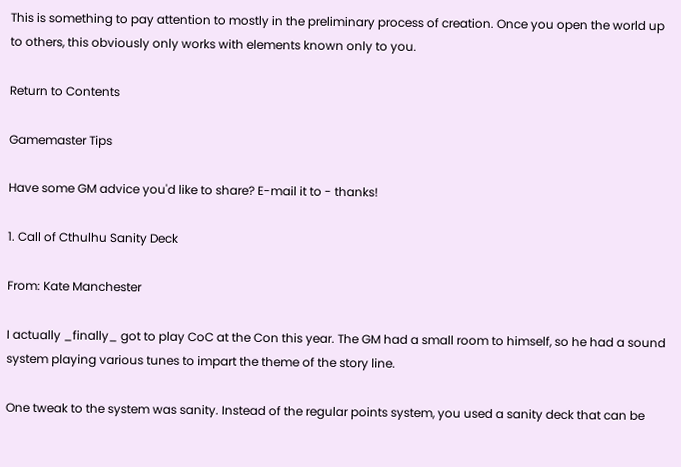This is something to pay attention to mostly in the preliminary process of creation. Once you open the world up to others, this obviously only works with elements known only to you.

Return to Contents

Gamemaster Tips

Have some GM advice you'd like to share? E-mail it to - thanks!

1. Call of Cthulhu Sanity Deck

From: Kate Manchester

I actually _finally_ got to play CoC at the Con this year. The GM had a small room to himself, so he had a sound system playing various tunes to impart the theme of the story line.

One tweak to the system was sanity. Instead of the regular points system, you used a sanity deck that can be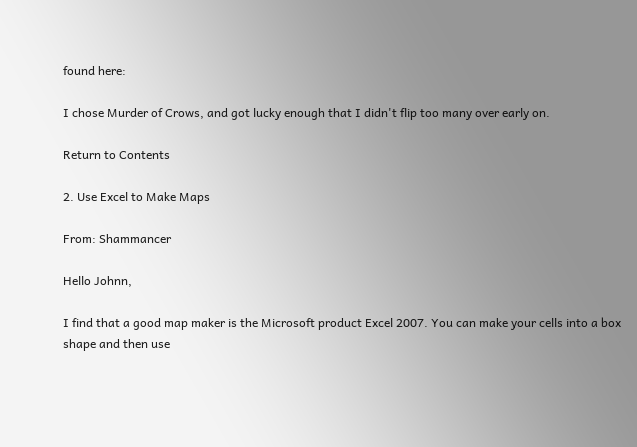found here:

I chose Murder of Crows, and got lucky enough that I didn't flip too many over early on.

Return to Contents

2. Use Excel to Make Maps

From: Shammancer

Hello Johnn,

I find that a good map maker is the Microsoft product Excel 2007. You can make your cells into a box shape and then use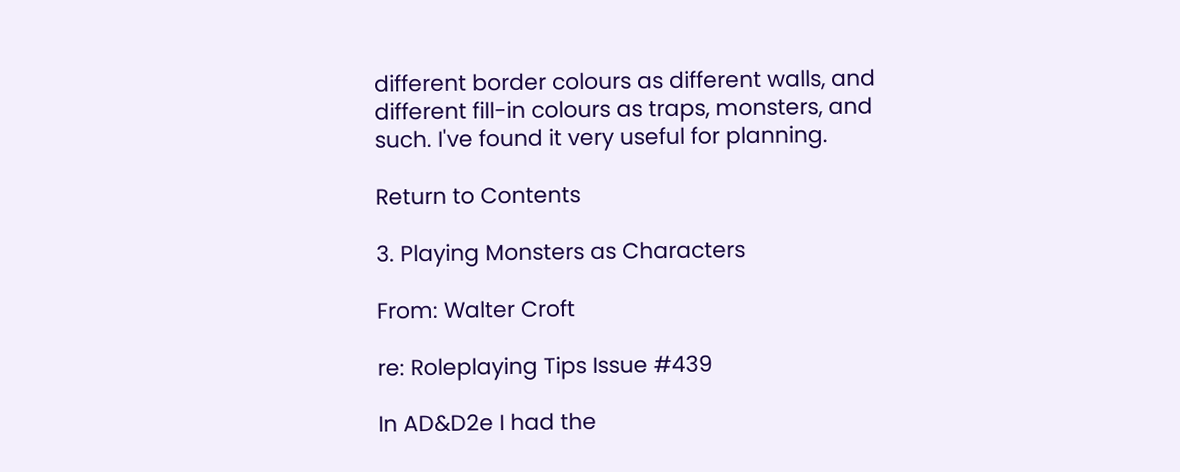different border colours as different walls, and different fill-in colours as traps, monsters, and such. I've found it very useful for planning.

Return to Contents

3. Playing Monsters as Characters

From: Walter Croft

re: Roleplaying Tips Issue #439

In AD&D2e I had the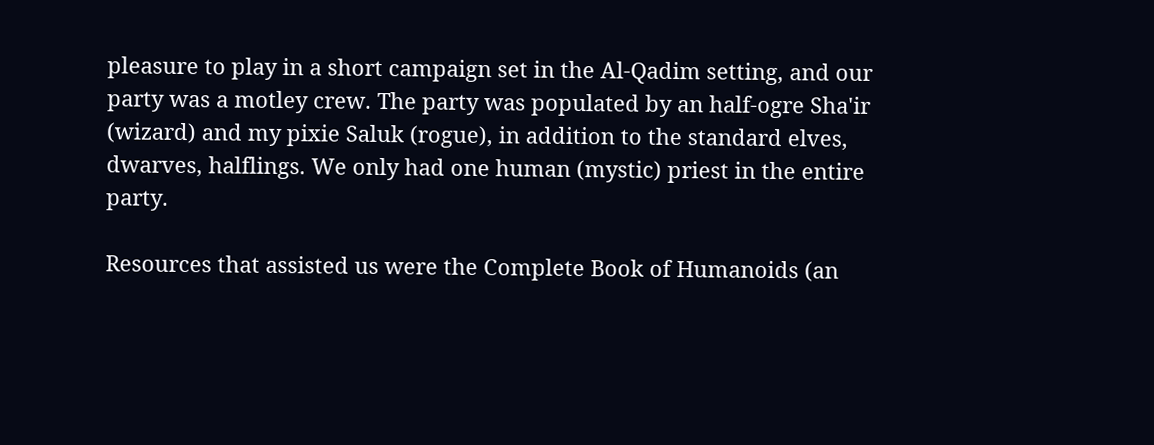pleasure to play in a short campaign set in the Al-Qadim setting, and our party was a motley crew. The party was populated by an half-ogre Sha'ir (wizard) and my pixie Saluk (rogue), in addition to the standard elves, dwarves, halflings. We only had one human (mystic) priest in the entire party.

Resources that assisted us were the Complete Book of Humanoids (an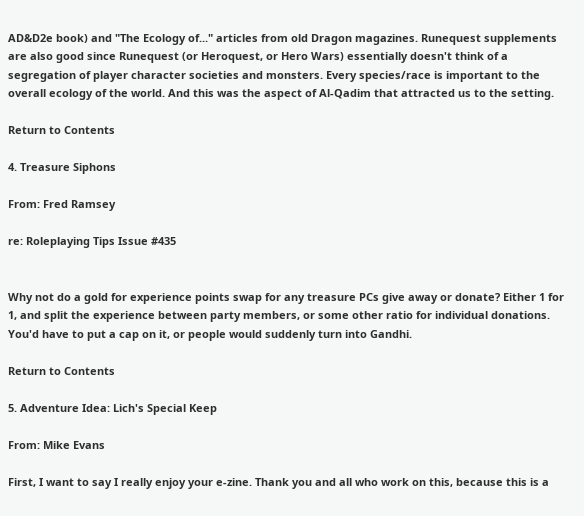AD&D2e book) and "The Ecology of..." articles from old Dragon magazines. Runequest supplements are also good since Runequest (or Heroquest, or Hero Wars) essentially doesn't think of a segregation of player character societies and monsters. Every species/race is important to the overall ecology of the world. And this was the aspect of Al-Qadim that attracted us to the setting.

Return to Contents

4. Treasure Siphons

From: Fred Ramsey

re: Roleplaying Tips Issue #435


Why not do a gold for experience points swap for any treasure PCs give away or donate? Either 1 for 1, and split the experience between party members, or some other ratio for individual donations. You'd have to put a cap on it, or people would suddenly turn into Gandhi.

Return to Contents

5. Adventure Idea: Lich's Special Keep

From: Mike Evans

First, I want to say I really enjoy your e-zine. Thank you and all who work on this, because this is a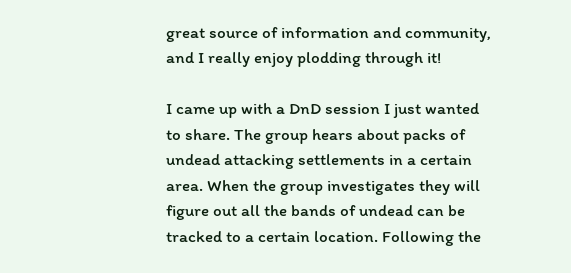great source of information and community, and I really enjoy plodding through it!

I came up with a DnD session I just wanted to share. The group hears about packs of undead attacking settlements in a certain area. When the group investigates they will figure out all the bands of undead can be tracked to a certain location. Following the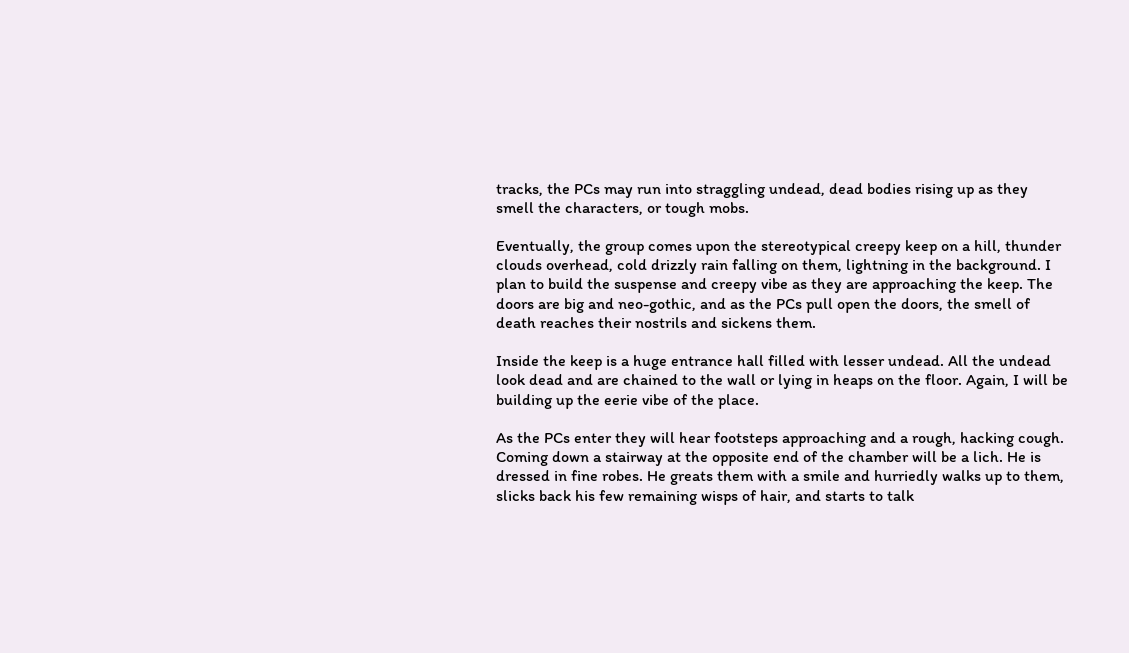tracks, the PCs may run into straggling undead, dead bodies rising up as they smell the characters, or tough mobs.

Eventually, the group comes upon the stereotypical creepy keep on a hill, thunder clouds overhead, cold drizzly rain falling on them, lightning in the background. I plan to build the suspense and creepy vibe as they are approaching the keep. The doors are big and neo-gothic, and as the PCs pull open the doors, the smell of death reaches their nostrils and sickens them.

Inside the keep is a huge entrance hall filled with lesser undead. All the undead look dead and are chained to the wall or lying in heaps on the floor. Again, I will be building up the eerie vibe of the place.

As the PCs enter they will hear footsteps approaching and a rough, hacking cough. Coming down a stairway at the opposite end of the chamber will be a lich. He is dressed in fine robes. He greats them with a smile and hurriedly walks up to them, slicks back his few remaining wisps of hair, and starts to talk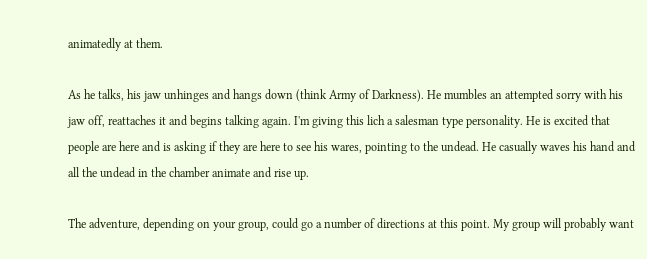animatedly at them.

As he talks, his jaw unhinges and hangs down (think Army of Darkness). He mumbles an attempted sorry with his jaw off, reattaches it and begins talking again. I'm giving this lich a salesman type personality. He is excited that people are here and is asking if they are here to see his wares, pointing to the undead. He casually waves his hand and all the undead in the chamber animate and rise up.

The adventure, depending on your group, could go a number of directions at this point. My group will probably want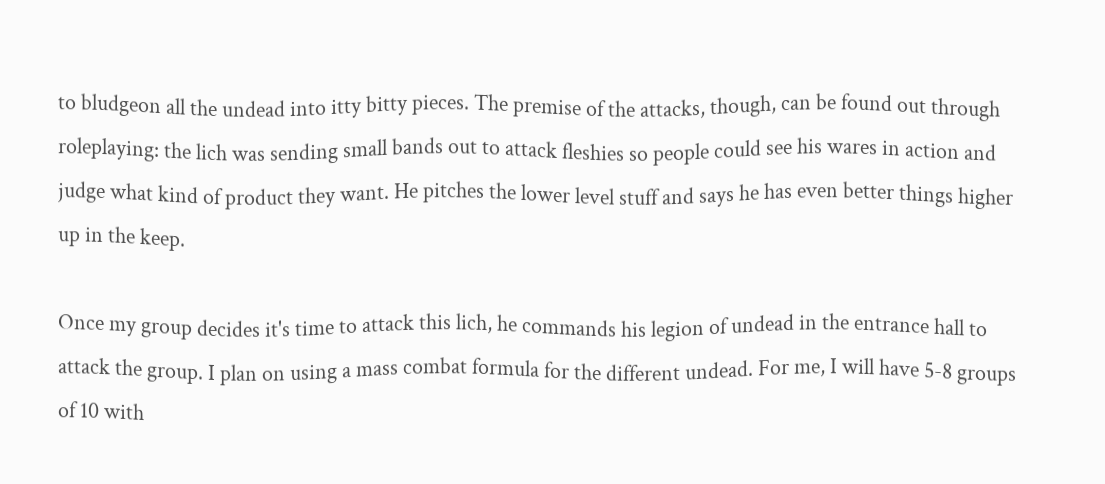to bludgeon all the undead into itty bitty pieces. The premise of the attacks, though, can be found out through roleplaying: the lich was sending small bands out to attack fleshies so people could see his wares in action and judge what kind of product they want. He pitches the lower level stuff and says he has even better things higher up in the keep.

Once my group decides it's time to attack this lich, he commands his legion of undead in the entrance hall to attack the group. I plan on using a mass combat formula for the different undead. For me, I will have 5-8 groups of 10 with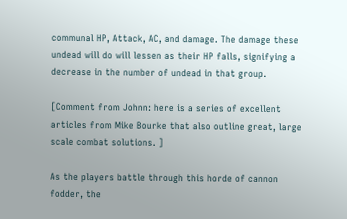communal HP, Attack, AC, and damage. The damage these undead will do will lessen as their HP falls, signifying a decrease in the number of undead in that group.

[Comment from Johnn: here is a series of excellent articles from Mike Bourke that also outline great, large scale combat solutions. ]

As the players battle through this horde of cannon fodder, the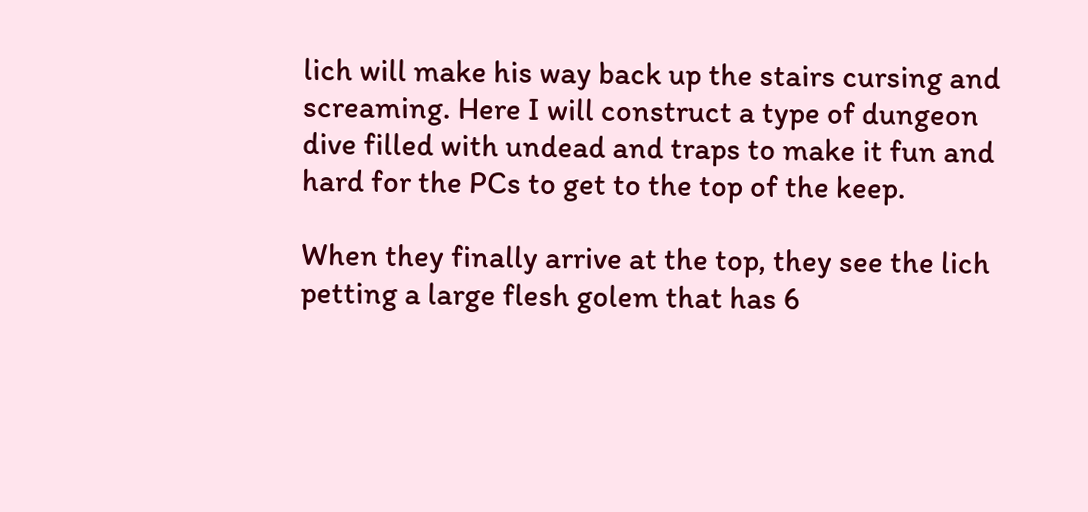lich will make his way back up the stairs cursing and screaming. Here I will construct a type of dungeon dive filled with undead and traps to make it fun and hard for the PCs to get to the top of the keep.

When they finally arrive at the top, they see the lich petting a large flesh golem that has 6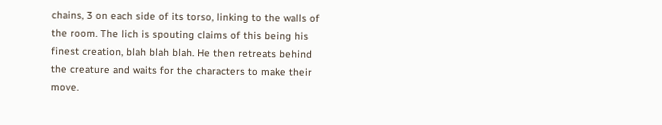chains, 3 on each side of its torso, linking to the walls of the room. The lich is spouting claims of this being his finest creation, blah blah blah. He then retreats behind the creature and waits for the characters to make their move.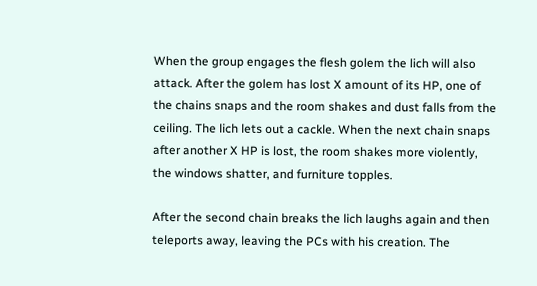When the group engages the flesh golem the lich will also attack. After the golem has lost X amount of its HP, one of the chains snaps and the room shakes and dust falls from the ceiling. The lich lets out a cackle. When the next chain snaps after another X HP is lost, the room shakes more violently, the windows shatter, and furniture topples.

After the second chain breaks the lich laughs again and then teleports away, leaving the PCs with his creation. The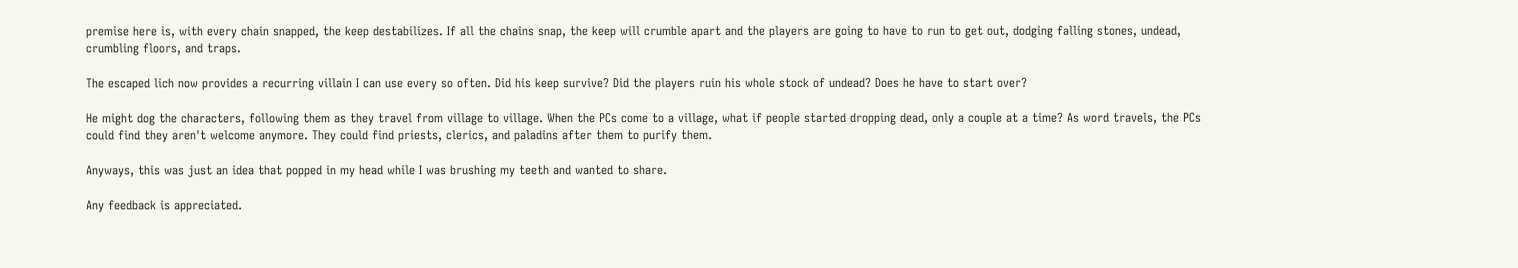premise here is, with every chain snapped, the keep destabilizes. If all the chains snap, the keep will crumble apart and the players are going to have to run to get out, dodging falling stones, undead, crumbling floors, and traps.

The escaped lich now provides a recurring villain I can use every so often. Did his keep survive? Did the players ruin his whole stock of undead? Does he have to start over?

He might dog the characters, following them as they travel from village to village. When the PCs come to a village, what if people started dropping dead, only a couple at a time? As word travels, the PCs could find they aren't welcome anymore. They could find priests, clerics, and paladins after them to purify them.

Anyways, this was just an idea that popped in my head while I was brushing my teeth and wanted to share.

Any feedback is appreciated.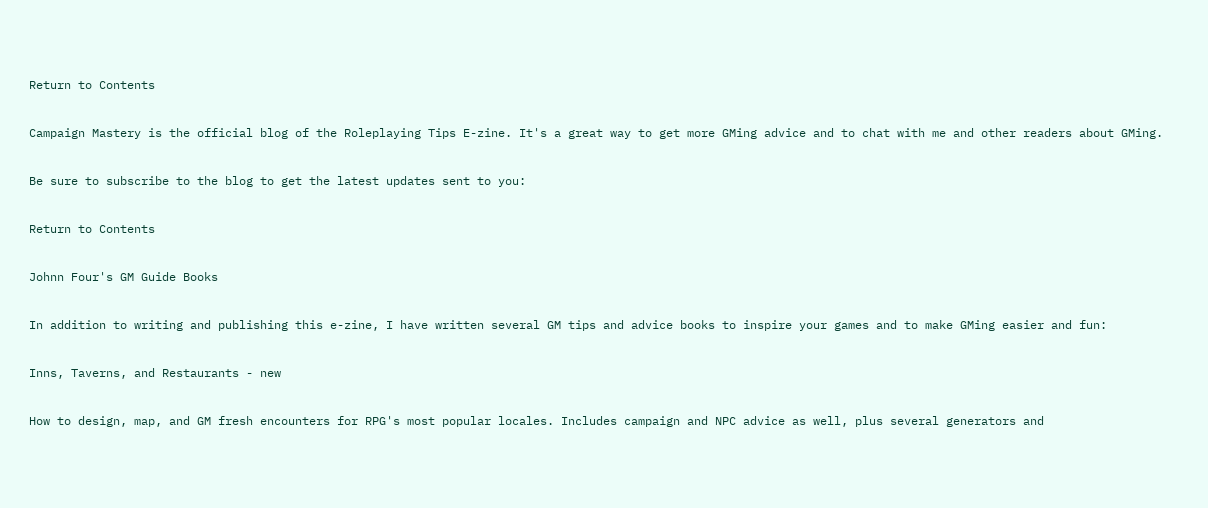Return to Contents

Campaign Mastery is the official blog of the Roleplaying Tips E-zine. It's a great way to get more GMing advice and to chat with me and other readers about GMing.

Be sure to subscribe to the blog to get the latest updates sent to you:

Return to Contents

Johnn Four's GM Guide Books

In addition to writing and publishing this e-zine, I have written several GM tips and advice books to inspire your games and to make GMing easier and fun:

Inns, Taverns, and Restaurants - new

How to design, map, and GM fresh encounters for RPG's most popular locales. Includes campaign and NPC advice as well, plus several generators and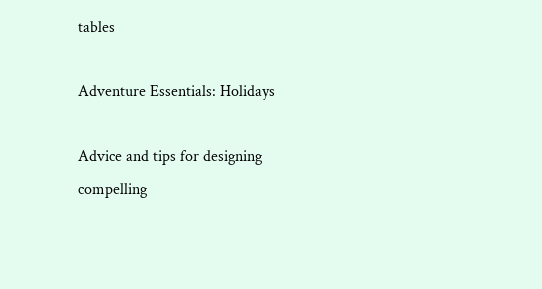tables

Adventure Essentials: Holidays

Advice and tips for designing compelling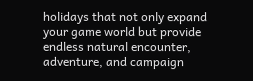holidays that not only expand your game world but provide endless natural encounter, adventure, and campaign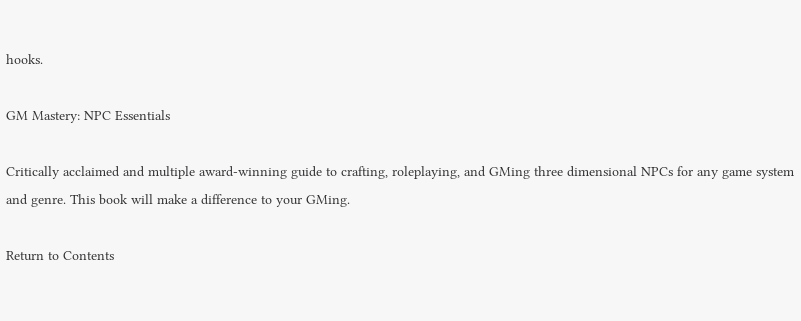hooks.

GM Mastery: NPC Essentials

Critically acclaimed and multiple award-winning guide to crafting, roleplaying, and GMing three dimensional NPCs for any game system and genre. This book will make a difference to your GMing.

Return to Contents